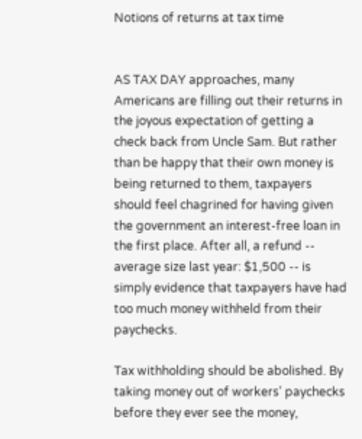Notions of returns at tax time


AS TAX DAY approaches, many Americans are filling out their returns in the joyous expectation of getting a check back from Uncle Sam. But rather than be happy that their own money is being returned to them, taxpayers should feel chagrined for having given the government an interest-free loan in the first place. After all, a refund -- average size last year: $1,500 -- is simply evidence that taxpayers have had too much money withheld from their paychecks.

Tax withholding should be abolished. By taking money out of workers' paychecks before they ever see the money,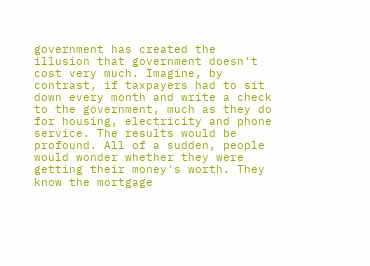government has created the illusion that government doesn't cost very much. Imagine, by contrast, if taxpayers had to sit down every month and write a check to the government, much as they do for housing, electricity and phone service. The results would be profound. All of a sudden, people would wonder whether they were getting their money's worth. They know the mortgage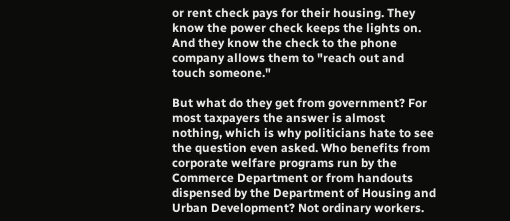or rent check pays for their housing. They know the power check keeps the lights on. And they know the check to the phone company allows them to "reach out and touch someone."

But what do they get from government? For most taxpayers the answer is almost nothing, which is why politicians hate to see the question even asked. Who benefits from corporate welfare programs run by the Commerce Department or from handouts dispensed by the Department of Housing and Urban Development? Not ordinary workers.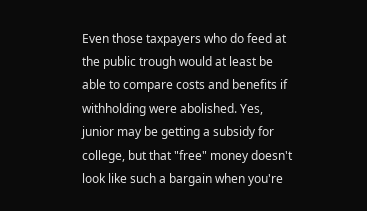Even those taxpayers who do feed at the public trough would at least be able to compare costs and benefits if withholding were abolished. Yes, junior may be getting a subsidy for college, but that "free" money doesn't look like such a bargain when you're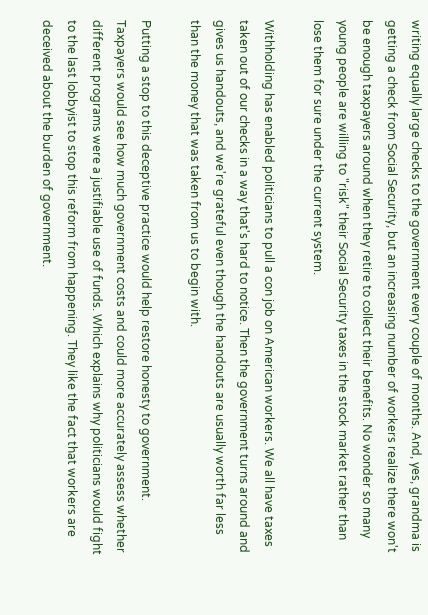writing equally large checks to the government every couple of months. And, yes, grandma is getting a check from Social Security, but an increasing number of workers realize there won't be enough taxpayers around when they retire to collect their benefits. No wonder so many young people are willing to "risk" their Social Security taxes in the stock market rather than lose them for sure under the current system.

Withholding has enabled politicians to pull a con job on American workers. We all have taxes taken out of our checks in a way that's hard to notice. Then the government turns around and gives us handouts, and we're grateful even though the handouts are usually worth far less than the money that was taken from us to begin with.

Putting a stop to this deceptive practice would help restore honesty to government. Taxpayers would see how much government costs and could more accurately assess whether different programs were a justifiable use of funds. Which explains why politicians would fight to the last lobbyist to stop this reform from happening. They like the fact that workers are deceived about the burden of government.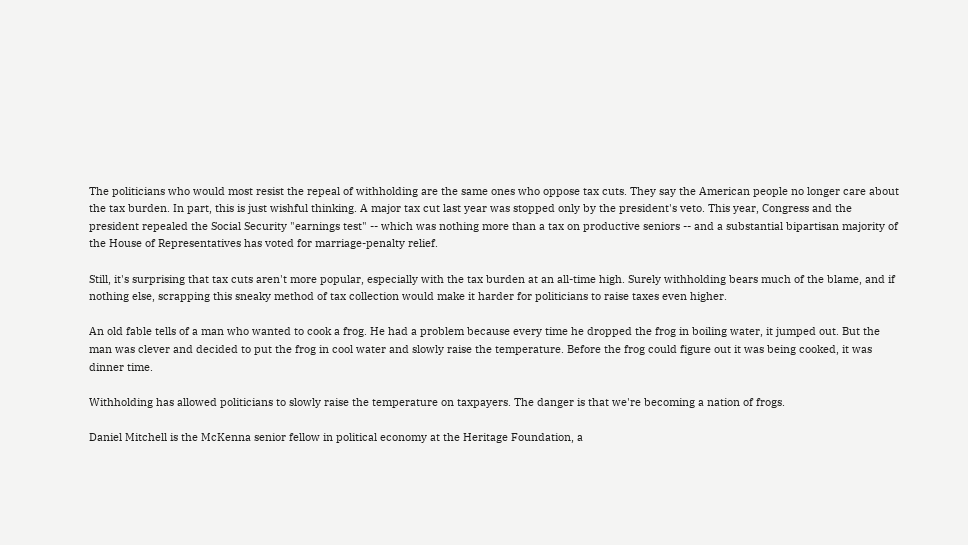The politicians who would most resist the repeal of withholding are the same ones who oppose tax cuts. They say the American people no longer care about the tax burden. In part, this is just wishful thinking. A major tax cut last year was stopped only by the president's veto. This year, Congress and the president repealed the Social Security "earnings test" -- which was nothing more than a tax on productive seniors -- and a substantial bipartisan majority of the House of Representatives has voted for marriage-penalty relief.

Still, it's surprising that tax cuts aren't more popular, especially with the tax burden at an all-time high. Surely withholding bears much of the blame, and if nothing else, scrapping this sneaky method of tax collection would make it harder for politicians to raise taxes even higher.

An old fable tells of a man who wanted to cook a frog. He had a problem because every time he dropped the frog in boiling water, it jumped out. But the man was clever and decided to put the frog in cool water and slowly raise the temperature. Before the frog could figure out it was being cooked, it was dinner time.

Withholding has allowed politicians to slowly raise the temperature on taxpayers. The danger is that we're becoming a nation of frogs.

Daniel Mitchell is the McKenna senior fellow in political economy at the Heritage Foundation, a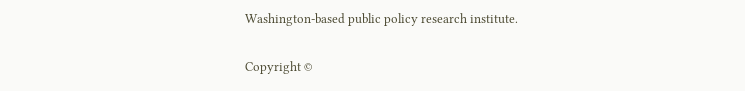Washington-based public policy research institute.

Copyright ©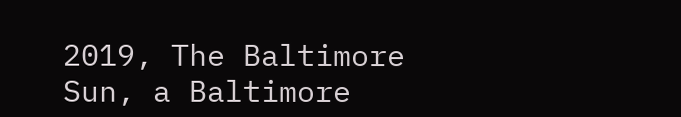2019, The Baltimore Sun, a Baltimore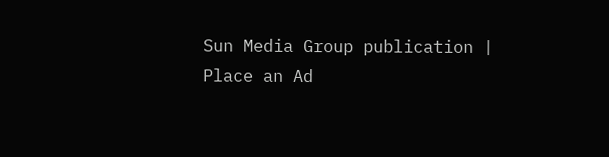Sun Media Group publication | Place an Ad